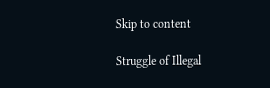Skip to content

Struggle of Illegal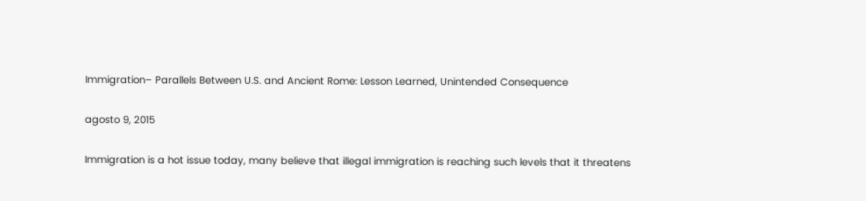Immigration– Parallels Between U.S. and Ancient Rome: Lesson Learned, Unintended Consequence

agosto 9, 2015

Immigration is a hot issue today, many believe that illegal immigration is reaching such levels that it threatens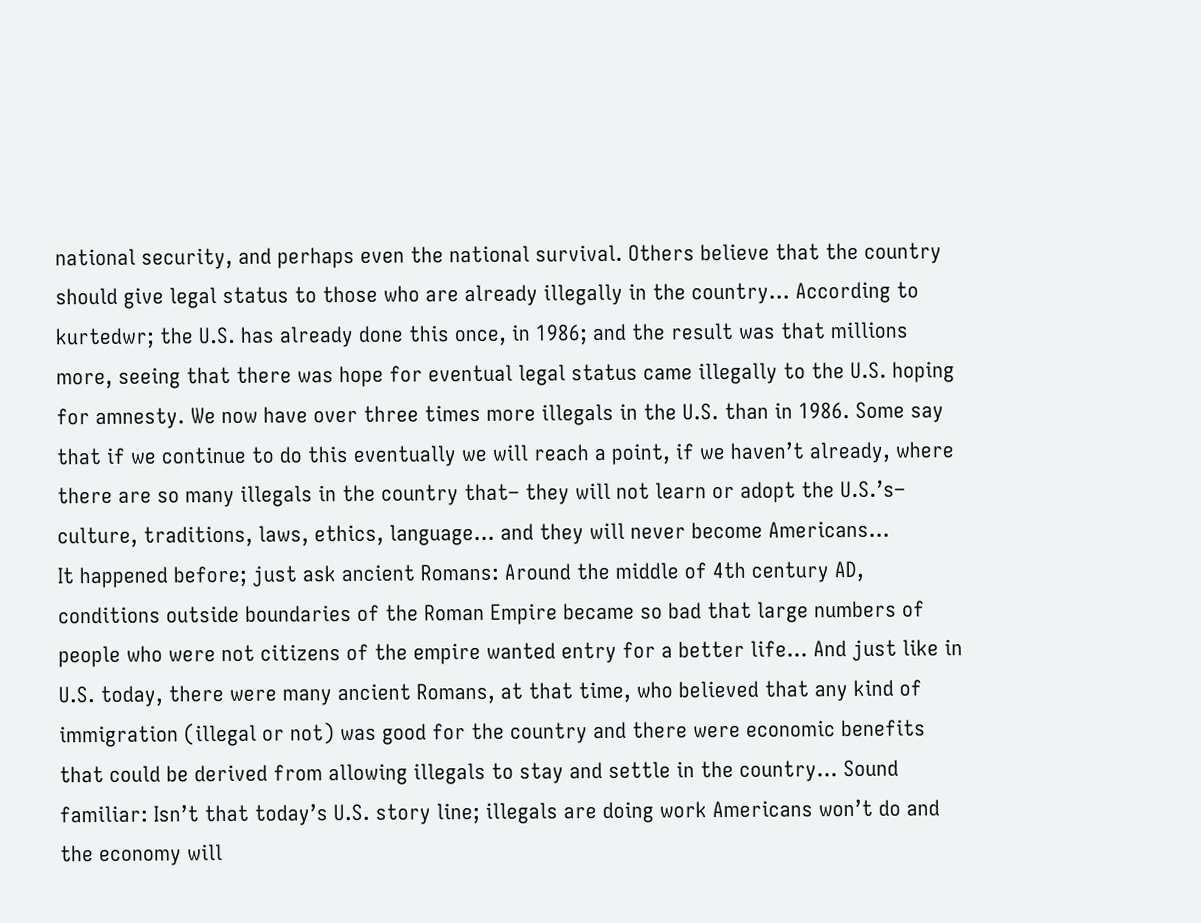national security, and perhaps even the national survival. Others believe that the country should give legal status to those who are already illegally in the country… According to kurtedwr; the U.S. has already done this once, in 1986; and the result was that millions more, seeing that there was hope for eventual legal status came illegally to the U.S. hoping for amnesty. We now have over three times more illegals in the U.S. than in 1986. Some say that if we continue to do this eventually we will reach a point, if we haven’t already, where there are so many illegals in the country that– they will not learn or adopt the U.S.’s– culture, traditions, laws, ethics, language… and they will never become Americans…
It happened before; just ask ancient Romans: Around the middle of 4th century AD, conditions outside boundaries of the Roman Empire became so bad that large numbers of people who were not citizens of the empire wanted entry for a better life… And just like in U.S. today, there were many ancient Romans, at that time, who believed that any kind of immigration (illegal or not) was good for the country and there were economic benefits that could be derived from allowing illegals to stay and settle in the country… Sound familiar: Isn’t that today’s U.S. story line; illegals are doing work Americans won’t do and the economy will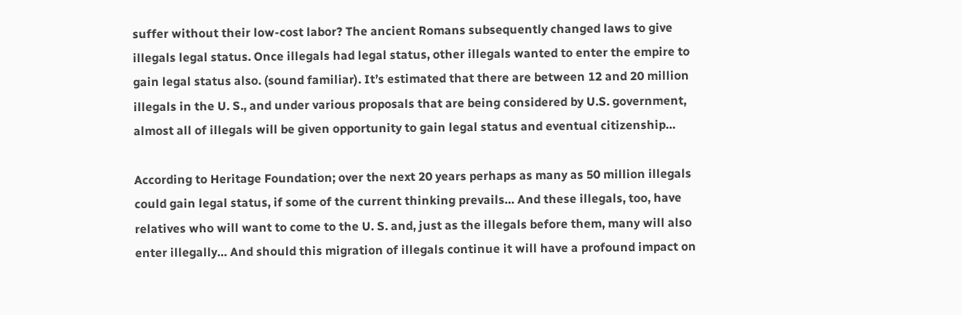suffer without their low-cost labor? The ancient Romans subsequently changed laws to give illegals legal status. Once illegals had legal status, other illegals wanted to enter the empire to gain legal status also. (sound familiar). It’s estimated that there are between 12 and 20 million illegals in the U. S., and under various proposals that are being considered by U.S. government, almost all of illegals will be given opportunity to gain legal status and eventual citizenship…

According to Heritage Foundation; over the next 20 years perhaps as many as 50 million illegals could gain legal status, if some of the current thinking prevails… And these illegals, too, have relatives who will want to come to the U. S. and, just as the illegals before them, many will also enter illegally… And should this migration of illegals continue it will have a profound impact on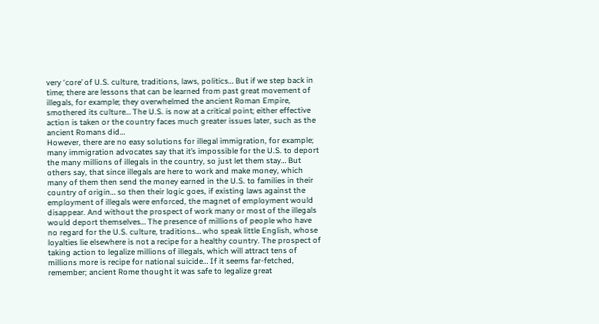very ‘core’ of U.S. culture, traditions, laws, politics… But if we step back in time; there are lessons that can be learned from past great movement of illegals, for example; they overwhelmed the ancient Roman Empire, smothered its culture… The U.S. is now at a critical point; either effective action is taken or the country faces much greater issues later, such as the ancient Romans did…
However, there are no easy solutions for illegal immigration, for example; many immigration advocates say that it’s impossible for the U.S. to deport the many millions of illegals in the country, so just let them stay… But others say, that since illegals are here to work and make money, which many of them then send the money earned in the U.S. to families in their country of origin… so then their logic goes, if existing laws against the employment of illegals were enforced, the magnet of employment would disappear. And without the prospect of work many or most of the illegals would deport themselves… The presence of millions of people who have no regard for the U.S. culture, traditions… who speak little English, whose loyalties lie elsewhere is not a recipe for a healthy country. The prospect of taking action to legalize millions of illegals, which will attract tens of millions more is recipe for national suicide… If it seems far-fetched, remember; ancient Rome thought it was safe to legalize great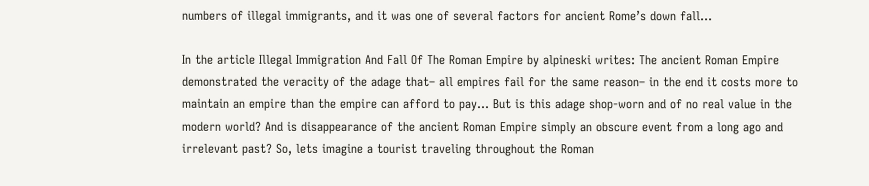numbers of illegal immigrants, and it was one of several factors for ancient Rome’s down fall…

In the article Illegal Immigration And Fall Of The Roman Empire by alpineski writes: The ancient Roman Empire demonstrated the veracity of the adage that– all empires fail for the same reason– in the end it costs more to maintain an empire than the empire can afford to pay… But is this adage shop-worn and of no real value in the modern world? And is disappearance of the ancient Roman Empire simply an obscure event from a long ago and irrelevant past? So, lets imagine a tourist traveling throughout the Roman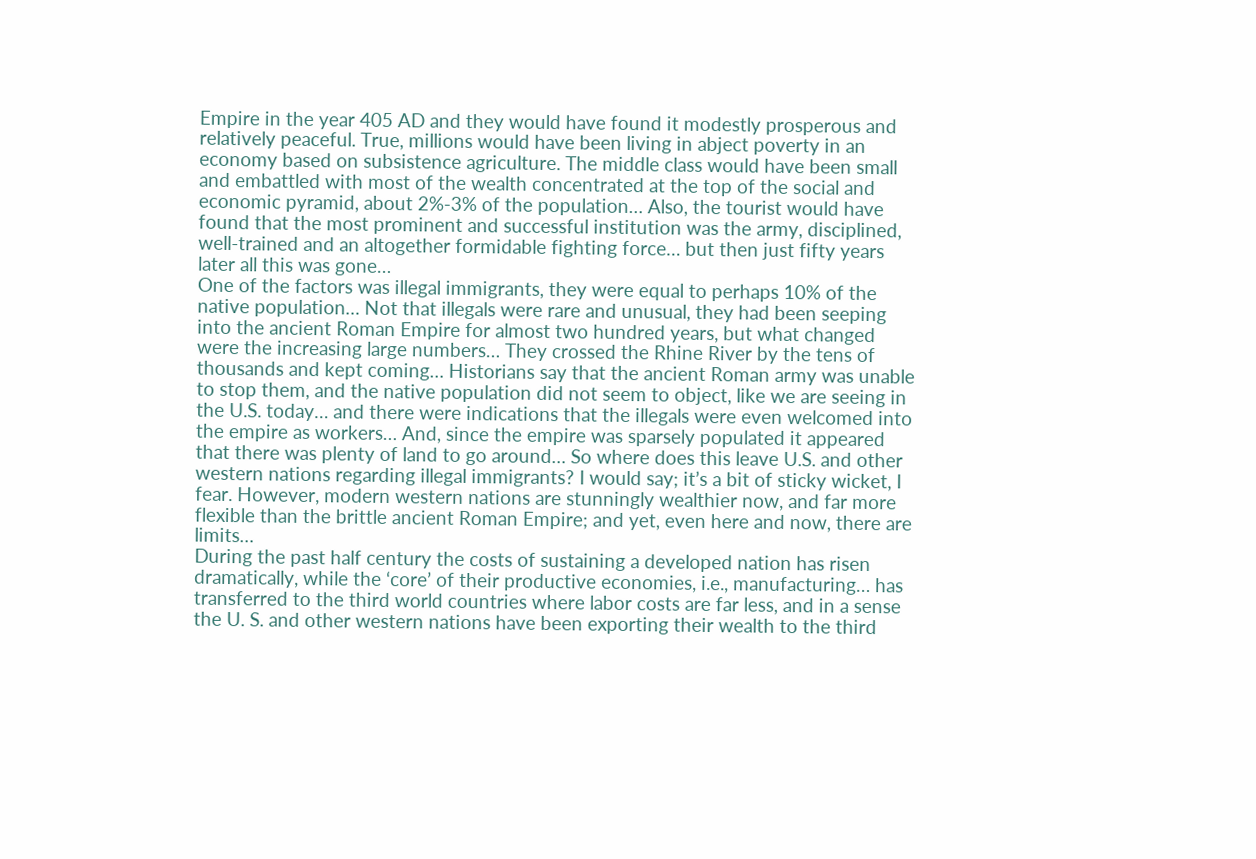Empire in the year 405 AD and they would have found it modestly prosperous and relatively peaceful. True, millions would have been living in abject poverty in an economy based on subsistence agriculture. The middle class would have been small and embattled with most of the wealth concentrated at the top of the social and economic pyramid, about 2%-3% of the population… Also, the tourist would have found that the most prominent and successful institution was the army, disciplined, well-trained and an altogether formidable fighting force… but then just fifty years later all this was gone…
One of the factors was illegal immigrants, they were equal to perhaps 10% of the native population… Not that illegals were rare and unusual, they had been seeping into the ancient Roman Empire for almost two hundred years, but what changed were the increasing large numbers… They crossed the Rhine River by the tens of thousands and kept coming… Historians say that the ancient Roman army was unable to stop them, and the native population did not seem to object, like we are seeing in the U.S. today… and there were indications that the illegals were even welcomed into the empire as workers… And, since the empire was sparsely populated it appeared that there was plenty of land to go around… So where does this leave U.S. and other western nations regarding illegal immigrants? I would say; it’s a bit of sticky wicket, I fear. However, modern western nations are stunningly wealthier now, and far more flexible than the brittle ancient Roman Empire; and yet, even here and now, there are limits…
During the past half century the costs of sustaining a developed nation has risen dramatically, while the ‘core’ of their productive economies, i.e., manufacturing… has transferred to the third world countries where labor costs are far less, and in a sense the U. S. and other western nations have been exporting their wealth to the third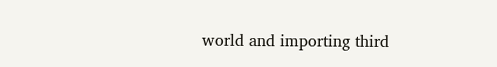world and importing third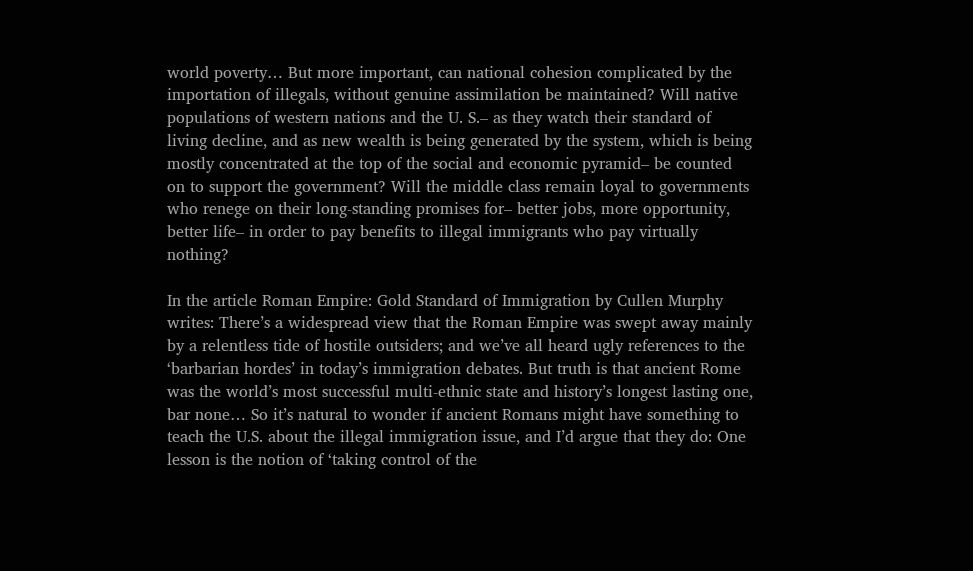world poverty… But more important, can national cohesion complicated by the importation of illegals, without genuine assimilation be maintained? Will native populations of western nations and the U. S.– as they watch their standard of living decline, and as new wealth is being generated by the system, which is being mostly concentrated at the top of the social and economic pyramid– be counted on to support the government? Will the middle class remain loyal to governments who renege on their long-standing promises for– better jobs, more opportunity, better life– in order to pay benefits to illegal immigrants who pay virtually nothing?

In the article Roman Empire: Gold Standard of Immigration by Cullen Murphy writes: There’s a widespread view that the Roman Empire was swept away mainly by a relentless tide of hostile outsiders; and we’ve all heard ugly references to the ‘barbarian hordes’ in today’s immigration debates. But truth is that ancient Rome was the world’s most successful multi-ethnic state and history’s longest lasting one, bar none… So it’s natural to wonder if ancient Romans might have something to teach the U.S. about the illegal immigration issue, and I’d argue that they do: One lesson is the notion of ‘taking control of the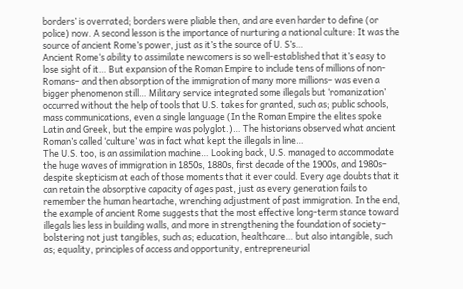borders’ is overrated; borders were pliable then, and are even harder to define (or police) now. A second lesson is the importance of nurturing a national culture: It was the source of ancient Rome’s power, just as it’s the source of U. S’s…
Ancient Rome‘s ability to assimilate newcomers is so well-established that it’s easy to lose sight of it… But expansion of the Roman Empire to include tens of millions of non-Romans– and then absorption of the immigration of many more millions– was even a bigger phenomenon still… Military service integrated some illegals but ‘romanization’ occurred without the help of tools that U.S. takes for granted, such as; public schools, mass communications, even a single language (In the Roman Empire the elites spoke Latin and Greek, but the empire was polyglot.)… The historians observed what ancient Roman’s called ‘culture’ was in fact what kept the illegals in line…
The U.S. too, is an assimilation machine… Looking back, U.S. managed to accommodate the huge waves of immigration in 1850s, 1880s, first decade of the 1900s, and 1980s– despite skepticism at each of those moments that it ever could. Every age doubts that it can retain the absorptive capacity of ages past, just as every generation fails to remember the human heartache, wrenching adjustment of past immigration. In the end, the example of ancient Rome suggests that the most effective long-term stance toward illegals lies less in building walls, and more in strengthening the foundation of society– bolstering not just tangibles, such as; education, healthcare… but also intangible, such as; equality, principles of access and opportunity, entrepreneurial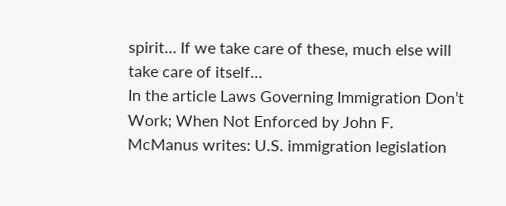spirit… If we take care of these, much else will take care of itself…
In the article Laws Governing Immigration Don’t Work; When Not Enforced by John F. McManus writes: U.S. immigration legislation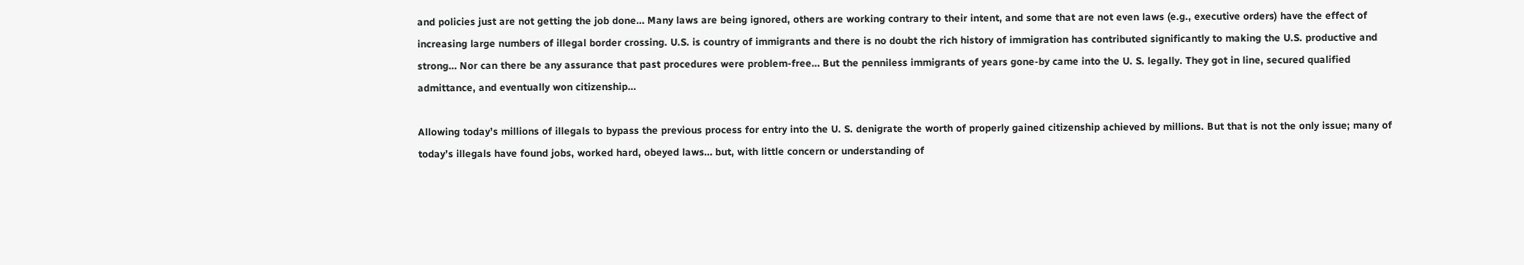and policies just are not getting the job done… Many laws are being ignored, others are working contrary to their intent, and some that are not even laws (e.g., executive orders) have the effect of increasing large numbers of illegal border crossing. U.S. is country of immigrants and there is no doubt the rich history of immigration has contributed significantly to making the U.S. productive and strong… Nor can there be any assurance that past procedures were problem-free… But the penniless immigrants of years gone-by came into the U. S. legally. They got in line, secured qualified admittance, and eventually won citizenship…

Allowing today’s millions of illegals to bypass the previous process for entry into the U. S. denigrate the worth of properly gained citizenship achieved by millions. But that is not the only issue; many of today’s illegals have found jobs, worked hard, obeyed laws… but, with little concern or understanding of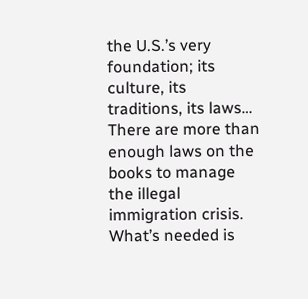the U.S.’s very foundation; its culture, its traditions, its laws… There are more than enough laws on the books to manage the illegal immigration crisis. What’s needed is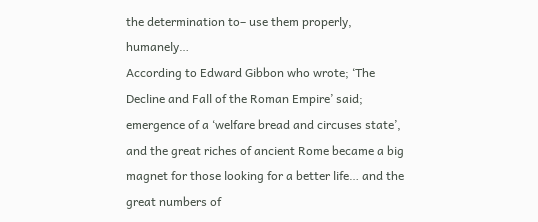the determination to– use them properly, humanely…
According to Edward Gibbon who wrote; ‘The Decline and Fall of the Roman Empire’ said; emergence of a ‘welfare bread and circuses state’, and the great riches of ancient Rome became a big magnet for those looking for a better life… and the great numbers of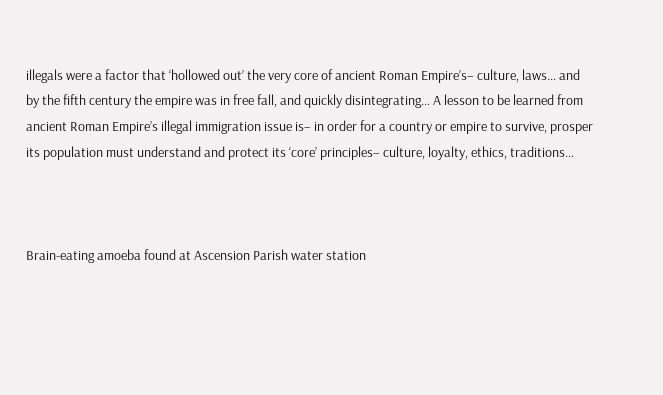illegals were a factor that ‘hollowed out’ the very core of ancient Roman Empire’s– culture, laws… and by the fifth century the empire was in free fall, and quickly disintegrating… A lesson to be learned from ancient Roman Empire’s illegal immigration issue is– in order for a country or empire to survive, prosper its population must understand and protect its ‘core’ principles– culture, loyalty, ethics, traditions…



Brain-eating amoeba found at Ascension Parish water station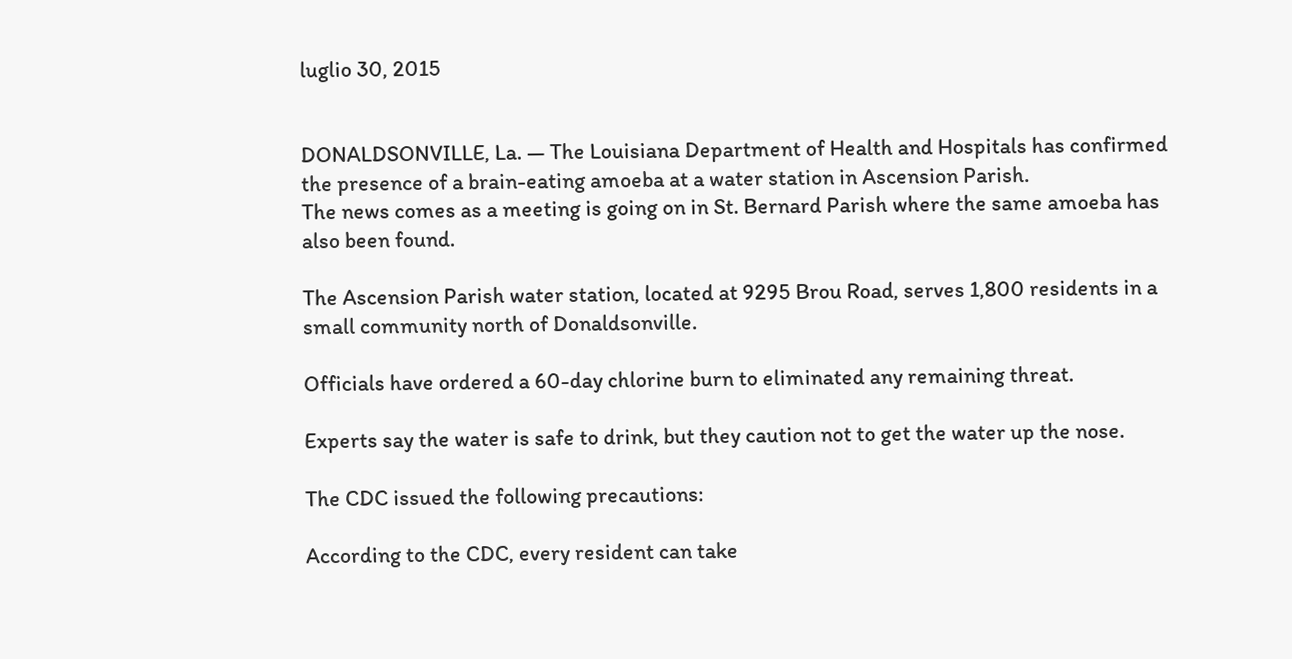luglio 30, 2015


DONALDSONVILLE, La. — The Louisiana Department of Health and Hospitals has confirmed the presence of a brain-eating amoeba at a water station in Ascension Parish.
The news comes as a meeting is going on in St. Bernard Parish where the same amoeba has also been found.

The Ascension Parish water station, located at 9295 Brou Road, serves 1,800 residents in a small community north of Donaldsonville.

Officials have ordered a 60-day chlorine burn to eliminated any remaining threat.

Experts say the water is safe to drink, but they caution not to get the water up the nose.

The CDC issued the following precautions:

According to the CDC, every resident can take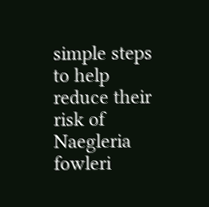simple steps to help reduce their risk of Naegleria fowleri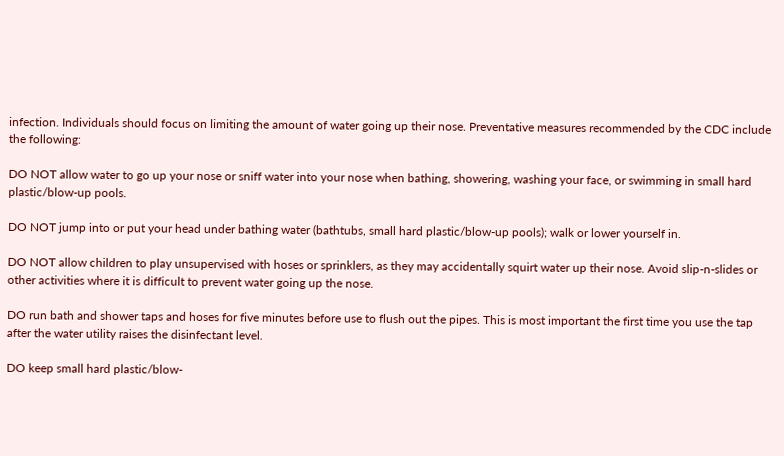infection. Individuals should focus on limiting the amount of water going up their nose. Preventative measures recommended by the CDC include the following:

DO NOT allow water to go up your nose or sniff water into your nose when bathing, showering, washing your face, or swimming in small hard plastic/blow-up pools.

DO NOT jump into or put your head under bathing water (bathtubs, small hard plastic/blow-up pools); walk or lower yourself in.

DO NOT allow children to play unsupervised with hoses or sprinklers, as they may accidentally squirt water up their nose. Avoid slip-n-slides or other activities where it is difficult to prevent water going up the nose.

DO run bath and shower taps and hoses for five minutes before use to flush out the pipes. This is most important the first time you use the tap after the water utility raises the disinfectant level.

DO keep small hard plastic/blow-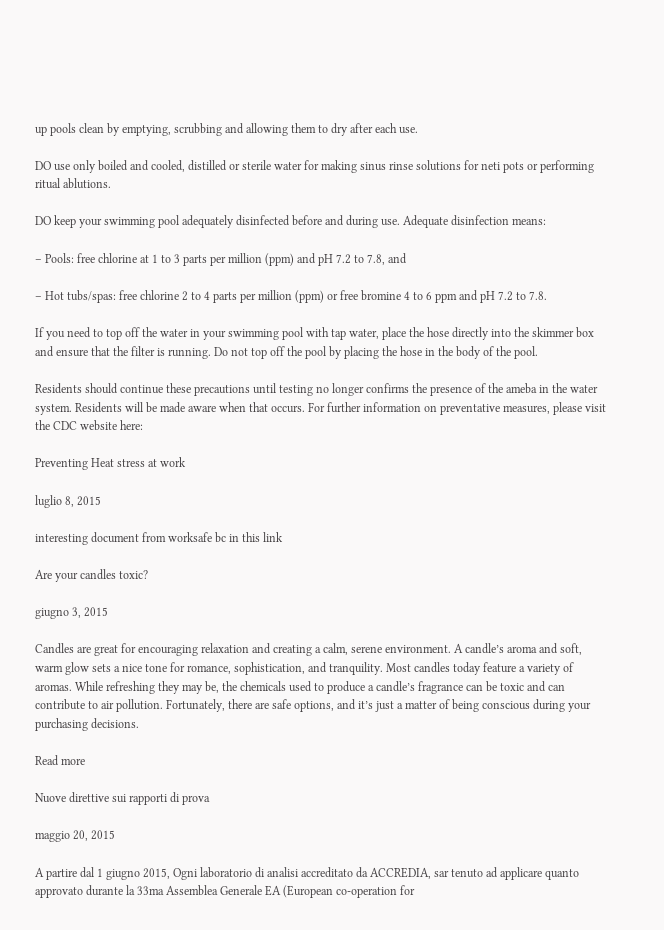up pools clean by emptying, scrubbing and allowing them to dry after each use.

DO use only boiled and cooled, distilled or sterile water for making sinus rinse solutions for neti pots or performing ritual ablutions.

DO keep your swimming pool adequately disinfected before and during use. Adequate disinfection means:

– Pools: free chlorine at 1 to 3 parts per million (ppm) and pH 7.2 to 7.8, and

– Hot tubs/spas: free chlorine 2 to 4 parts per million (ppm) or free bromine 4 to 6 ppm and pH 7.2 to 7.8.

If you need to top off the water in your swimming pool with tap water, place the hose directly into the skimmer box and ensure that the filter is running. Do not top off the pool by placing the hose in the body of the pool.

Residents should continue these precautions until testing no longer confirms the presence of the ameba in the water system. Residents will be made aware when that occurs. For further information on preventative measures, please visit the CDC website here:

Preventing Heat stress at work

luglio 8, 2015

interesting document from worksafe bc in this link

Are your candles toxic?

giugno 3, 2015

Candles are great for encouraging relaxation and creating a calm, serene environment. A candle’s aroma and soft, warm glow sets a nice tone for romance, sophistication, and tranquility. Most candles today feature a variety of aromas. While refreshing they may be, the chemicals used to produce a candle’s fragrance can be toxic and can contribute to air pollution. Fortunately, there are safe options, and it’s just a matter of being conscious during your purchasing decisions.

Read more

Nuove direttive sui rapporti di prova

maggio 20, 2015

A partire dal 1 giugno 2015, Ogni laboratorio di analisi accreditato da ACCREDIA, sar tenuto ad applicare quanto approvato durante la 33ma Assemblea Generale EA (European co-operation for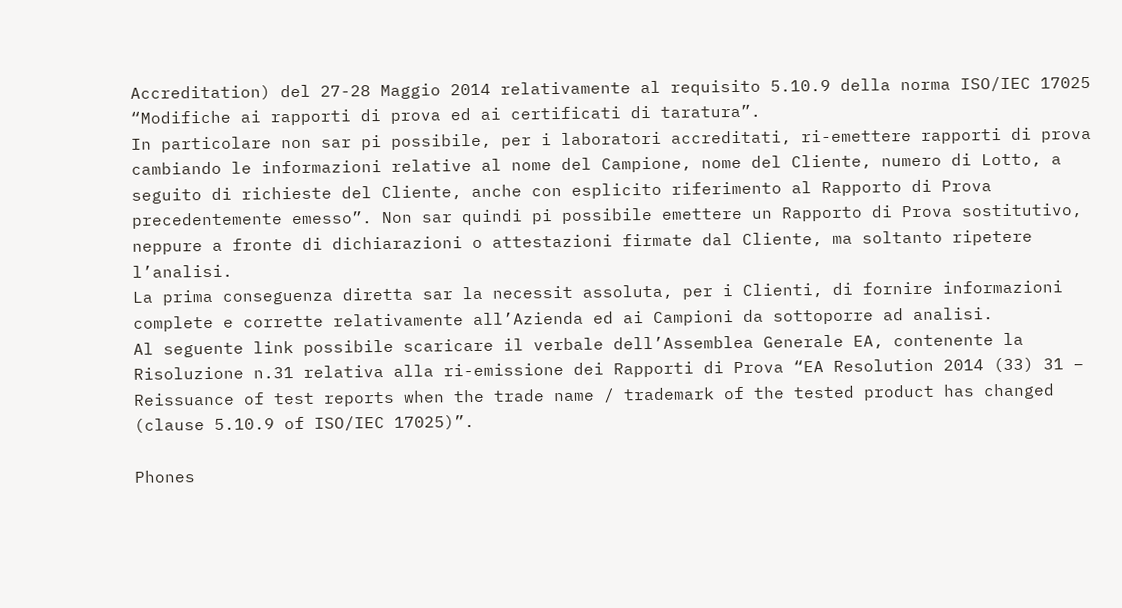Accreditation) del 27-28 Maggio 2014 relativamente al requisito 5.10.9 della norma ISO/IEC 17025 “Modifiche ai rapporti di prova ed ai certificati di taratura”.
In particolare non sar pi possibile, per i laboratori accreditati, ri-emettere rapporti di prova cambiando le informazioni relative al nome del Campione, nome del Cliente, numero di Lotto, a seguito di richieste del Cliente, anche con esplicito riferimento al Rapporto di Prova precedentemente emesso”. Non sar quindi pi possibile emettere un Rapporto di Prova sostitutivo, neppure a fronte di dichiarazioni o attestazioni firmate dal Cliente, ma soltanto ripetere l’analisi.
La prima conseguenza diretta sar la necessit assoluta, per i Clienti, di fornire informazioni complete e corrette relativamente all’Azienda ed ai Campioni da sottoporre ad analisi.
Al seguente link possibile scaricare il verbale dell’Assemblea Generale EA, contenente la Risoluzione n.31 relativa alla ri-emissione dei Rapporti di Prova “EA Resolution 2014 (33) 31 – Reissuance of test reports when the trade name / trademark of the tested product has changed (clause 5.10.9 of ISO/IEC 17025)”.

Phones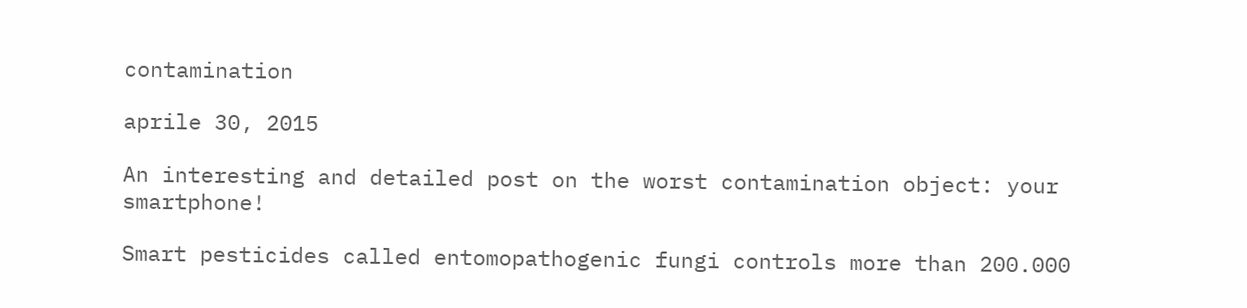contamination

aprile 30, 2015

An interesting and detailed post on the worst contamination object: your smartphone!

Smart pesticides called entomopathogenic fungi controls more than 200.000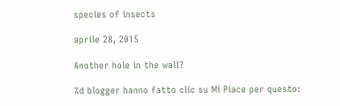species of insects

aprile 28, 2015

Another hole in the wall?

%d blogger hanno fatto clic su Mi Piace per questo: